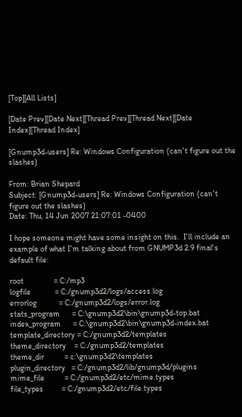[Top][All Lists]

[Date Prev][Date Next][Thread Prev][Thread Next][Date Index][Thread Index]

[Gnump3d-users] Re: Windows Configuration (can't figure out the slashes)

From: Brian Shepard
Subject: [Gnump3d-users] Re: Windows Configuration (can't figure out the slashes)
Date: Thu, 14 Jun 2007 21:07:01 -0400

I hope someone might have some insight on this.  I'll include an example of what I'm talking about from GNUMP3d 2.9 final's default file:

root               = C:/mp3
logfile            = C:/gnump3d2/logs/access.log
errorlog           = C:/gnump3d2/logs/error.log
stats_program      = C:\gnump3d2\bin\gnump3d-top.bat
index_program      = C:\gnump3d2\bin\gnump3d-index.bat
template_directory = C:/gnump3d2/templates
theme_directory    = C:/gnump3d2/templates
theme_dir          = c:\gnump3d2\templates
plugin_directory   = C:/gnump3d2/lib/gnump3d/plugins
mime_file          = C:/gnump3d2/etc/mime.types
file_types         = C:/gnump3d2/etc/file.types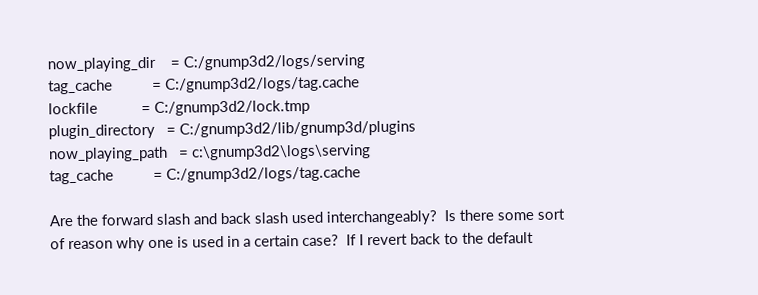now_playing_dir    = C:/gnump3d2/logs/serving
tag_cache          = C:/gnump3d2/logs/tag.cache
lockfile           = C:/gnump3d2/lock.tmp
plugin_directory   = C:/gnump3d2/lib/gnump3d/plugins
now_playing_path   = c:\gnump3d2\logs\serving
tag_cache          = C:/gnump3d2/logs/tag.cache

Are the forward slash and back slash used interchangeably?  Is there some sort of reason why one is used in a certain case?  If I revert back to the default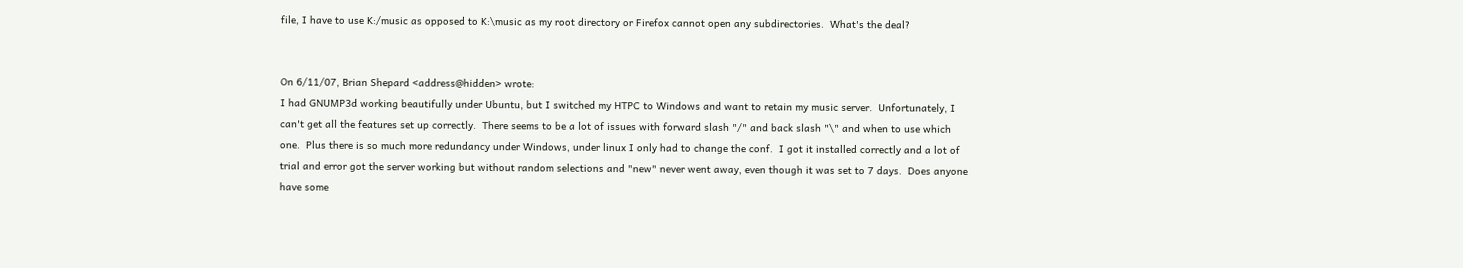file, I have to use K:/music as opposed to K:\music as my root directory or Firefox cannot open any subdirectories.  What's the deal?


On 6/11/07, Brian Shepard <address@hidden> wrote:
I had GNUMP3d working beautifully under Ubuntu, but I switched my HTPC to Windows and want to retain my music server.  Unfortunately, I can't get all the features set up correctly.  There seems to be a lot of issues with forward slash "/" and back slash "\" and when to use which one.  Plus there is so much more redundancy under Windows, under linux I only had to change the conf.  I got it installed correctly and a lot of trial and error got the server working but without random selections and "new" never went away, even though it was set to 7 days.  Does anyone have some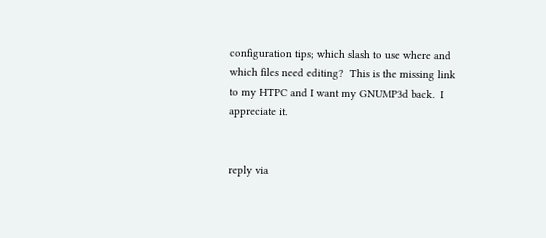configuration tips; which slash to use where and which files need editing?  This is the missing link to my HTPC and I want my GNUMP3d back.  I appreciate it.


reply via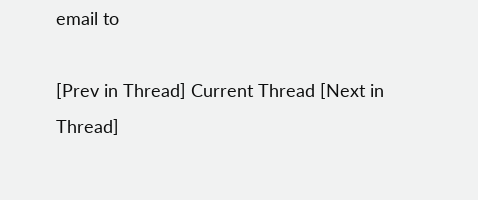email to

[Prev in Thread] Current Thread [Next in Thread]